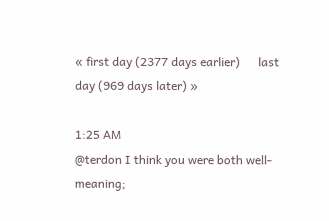« first day (2377 days earlier)      last day (969 days later) »

1:25 AM
@terdon I think you were both well-meaning;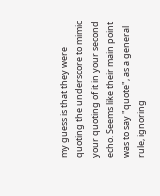my guess is that they were quoting the underscore to mimic your quoting of it in your second echo. Seems like their main point was to say "quote", as a general rule, ignoring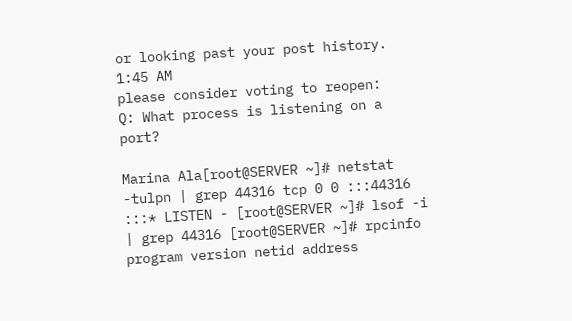or looking past your post history.
1:45 AM
please consider voting to reopen:
Q: What process is listening on a port?

Marina Ala[root@SERVER ~]# netstat -tulpn | grep 44316 tcp 0 0 :::44316 :::* LISTEN - [root@SERVER ~]# lsof -i | grep 44316 [root@SERVER ~]# rpcinfo program version netid address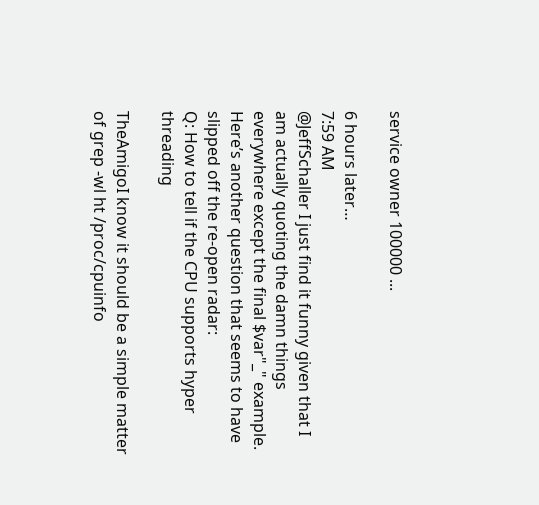service owner 100000 ...

6 hours later…
7:59 AM
@JeffSchaller I just find it funny given that I am actually quoting the damn things everywhere except the final $var"_" example.
Here’s another question that seems to have slipped off the re-open radar:
Q: How to tell if the CPU supports hyper threading

TheAmigoI know it should be a simple matter of grep -wl ht /proc/cpuinfo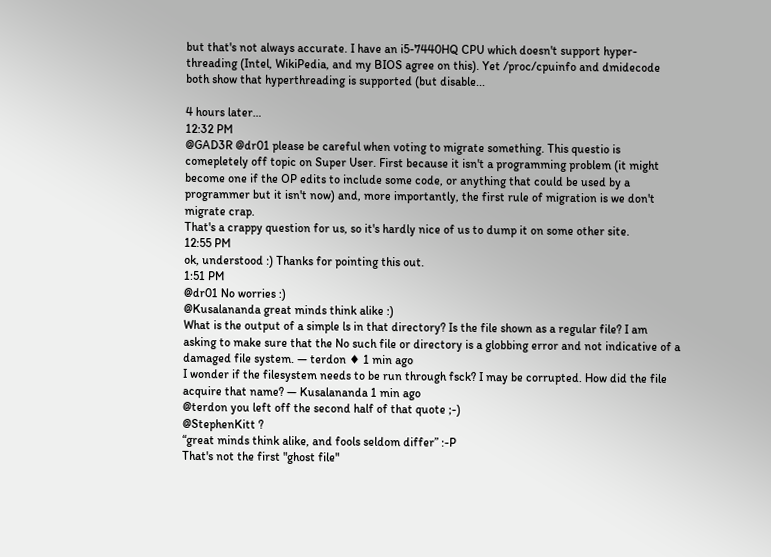but that's not always accurate. I have an i5-7440HQ CPU which doesn't support hyper-threading (Intel, WikiPedia, and my BIOS agree on this). Yet /proc/cpuinfo and dmidecode both show that hyperthreading is supported (but disable...

4 hours later…
12:32 PM
@GAD3R @dr01 please be careful when voting to migrate something. This questio is comepletely off topic on Super User. First because it isn't a programming problem (it might become one if the OP edits to include some code, or anything that could be used by a programmer but it isn't now) and, more importantly, the first rule of migration is we don't migrate crap.
That's a crappy question for us, so it's hardly nice of us to dump it on some other site.
12:55 PM
ok, understood :) Thanks for pointing this out.
1:51 PM
@dr01 No worries :)
@Kusalananda great minds think alike :)
What is the output of a simple ls in that directory? Is the file shown as a regular file? I am asking to make sure that the No such file or directory is a globbing error and not indicative of a damaged file system. — terdon ♦ 1 min ago
I wonder if the filesystem needs to be run through fsck? I may be corrupted. How did the file acquire that name? — Kusalananda 1 min ago
@terdon you left off the second half of that quote ;-)
@StephenKitt ?
“great minds think alike, and fools seldom differ” :-P
That's not the first "ghost file"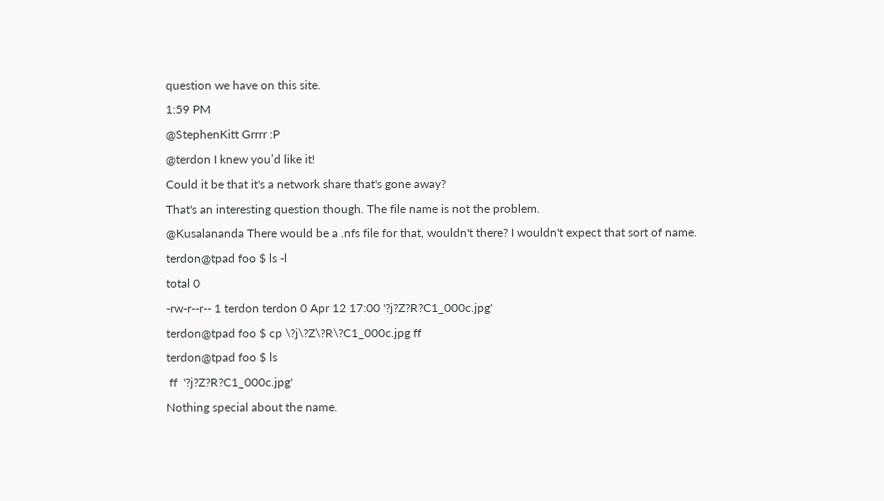question we have on this site.
1:59 PM
@StephenKitt Grrrr :P
@terdon I knew you’d like it!
Could it be that it's a network share that's gone away?
That's an interesting question though. The file name is not the problem.
@Kusalananda There would be a .nfs file for that, wouldn't there? I wouldn't expect that sort of name.
terdon@tpad foo $ ls -l
total 0
-rw-r--r-- 1 terdon terdon 0 Apr 12 17:00 '?j?Z?R?C1_000c.jpg'
terdon@tpad foo $ cp \?j\?Z\?R\?C1_000c.jpg ff
terdon@tpad foo $ ls
 ff  '?j?Z?R?C1_000c.jpg'
Nothing special about the name.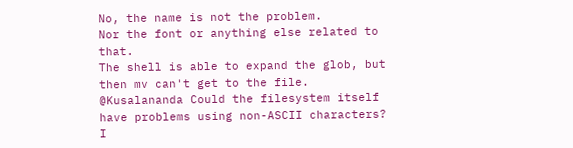No, the name is not the problem.
Nor the font or anything else related to that.
The shell is able to expand the glob, but then mv can't get to the file.
@Kusalananda Could the filesystem itself have problems using non-ASCII characters?
I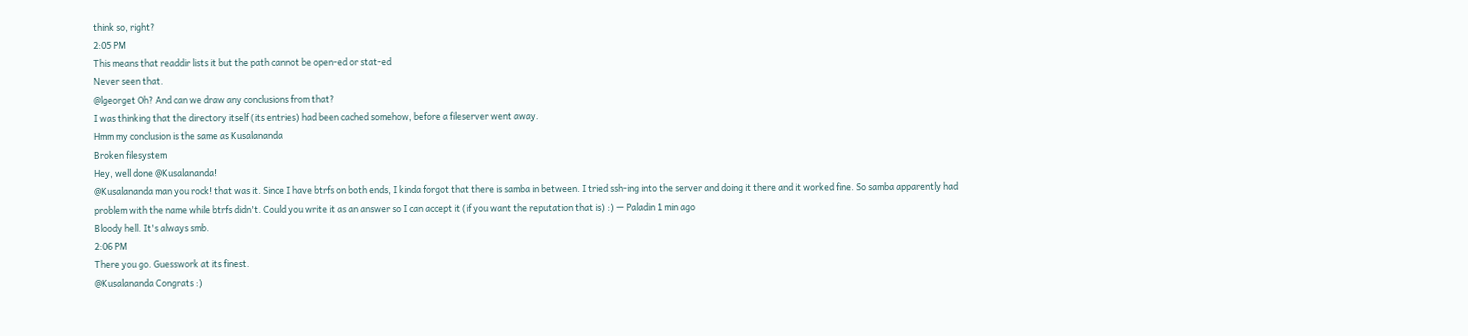think so, right?
2:05 PM
This means that readdir lists it but the path cannot be open-ed or stat-ed
Never seen that.
@lgeorget Oh? And can we draw any conclusions from that?
I was thinking that the directory itself (its entries) had been cached somehow, before a fileserver went away.
Hmm my conclusion is the same as Kusalananda
Broken filesystem
Hey, well done @Kusalananda!
@Kusalananda man you rock! that was it. Since I have btrfs on both ends, I kinda forgot that there is samba in between. I tried ssh-ing into the server and doing it there and it worked fine. So samba apparently had problem with the name while btrfs didn't. Could you write it as an answer so I can accept it (if you want the reputation that is) :) — Paladin 1 min ago
Bloody hell. It's always smb.
2:06 PM
There you go. Guesswork at its finest.
@Kusalananda Congrats :)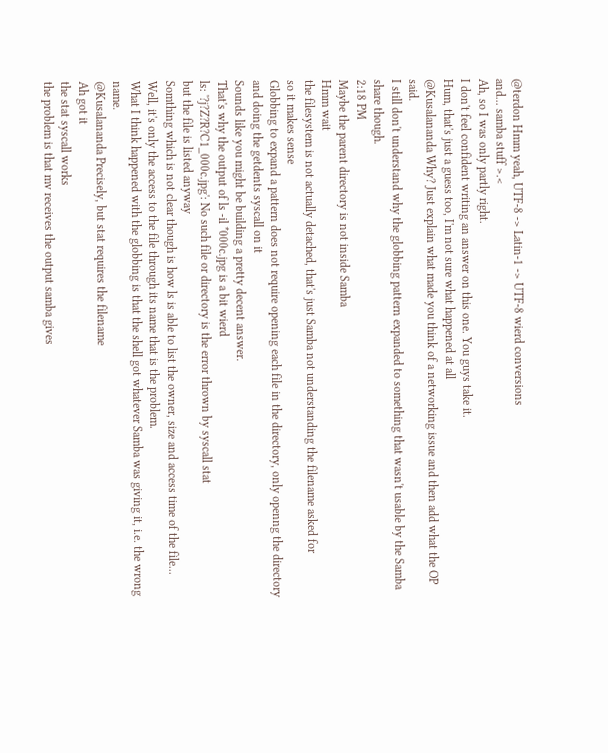@terdon Hmm yeah, UTF-8 -> Latin-1 -> UTF-8 wierd conversions
and... samba stuff >.<
Ah, so I was only partly right.
I don't feel confident writing an answer on this one. You guys take it.
Hum, that's just a guess too, I'm not sure what happened at all
@Kusalananda Why? Just explain what made you think of a networking issue and then add what the OP said.
I still don't understand why the globbing pattern expanded to something that wasn't usable by the Samba share though.
2:18 PM
Maybe the parent directory is not inside Samba
Hmm wait
the filesystem is not actually detached, that's just Samba not understanding the filename asked for
so it makes sense
Globbing to expand a pattern does not require opening each file in the directory, only openng the directory and doing the getdents syscall on it
Sounds like you might be building a pretty decent answer.
That's why the output of ls -il *000c.jpg is a bit wierd
ls: '?j?Z?R?C1_000c.jpg': No such file or directory is the error thrown by syscall stat
but the file is listed anyway
Somthing which is not clear though is how ls is able to list the owner, size and access time of the file...
Well, it's only the access to the file through its name that is the problem.
What I think happened with the globbing is that the shell got whatever Samba was giving it, i.e. the wrong name.
@Kusalananda Precisely, but stat requires the filename
Ah got it
the stat syscall works
the problem is that mv receives the output samba gives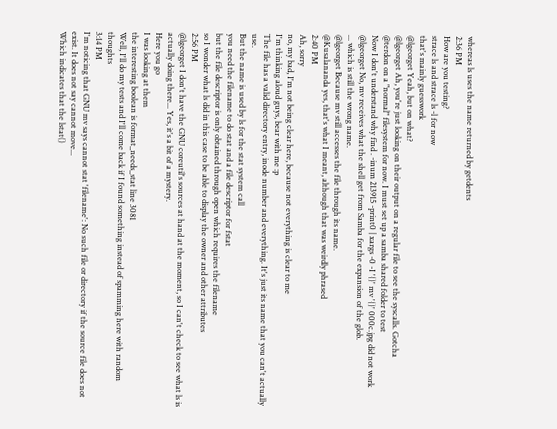whereas ls uses the name returned by getdents
2:36 PM
How are you testing?
strace ls and strace ls -l for now
that's mainly guesswork
@lgeorget Yeah, but on what?
@lgeorget Ah, you're just looking on their output on a regular file to see the syscalls. Gotcha
@terdon on a "normal" filesystem for now. I must set up a samba shared folder to test
Now I don't understand why find . -inum 213915 -print0 | xargs -0 -I '{}' mv '{}' 000c.jpg did not work
@lgeorget No, mv receives what the shell get from Samba for the expansion of the glob.
... which is still the wrong name.
@lgeorget Because mv still accesses the file through its name.
@Kusalananda yes, that's what I meant, although that was weirdly phrased
2:40 PM
Ah, sorry
no, my bad, I'm not being clear here, because not everything is clear to me
I'm thinking aloud guys, bear with me :p
The file has a valid directory entry, inode number and everything. It's just its name that you can't actually use.
But the name is used by ls for the stat system call
you need the filename to do stat and a file descriptor for fstat
but the file descriptor is only obtained through open which requires the filename
so I wonder what ls did in this case to be able to display the owner and other attributes
2:56 PM
@lgeorget I don't have the GNU coreutil's sources at hand at the moment, so I can't check to see what ls is actually doing there... Yes, it's a bit of a mystery.
Here you go
I was looking at them
the interesting boolean is format_needs_stat line 3081
Well, I'll do my tests and I'll come back if I found something instead of spamming here with random thoughts
3:14 PM
I'm noticing that GNU mv says cannot stat 'filename': No such file or directory if the source file does not exist. It does not say cannot move...
Which indicates that the lstat()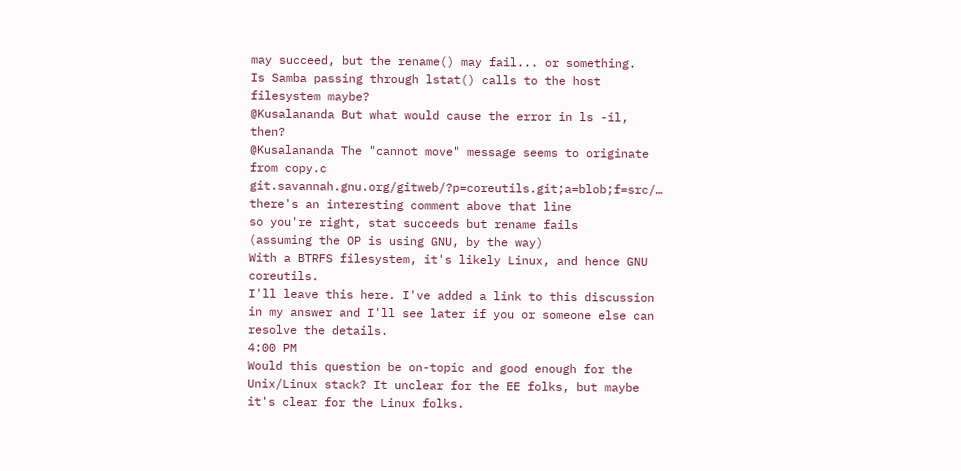may succeed, but the rename() may fail... or something.
Is Samba passing through lstat() calls to the host filesystem maybe?
@Kusalananda But what would cause the error in ls -il, then?
@Kusalananda The "cannot move" message seems to originate from copy.c git.savannah.gnu.org/gitweb/?p=coreutils.git;a=blob;f=src/…
there's an interesting comment above that line
so you're right, stat succeeds but rename fails
(assuming the OP is using GNU, by the way)
With a BTRFS filesystem, it's likely Linux, and hence GNU coreutils.
I'll leave this here. I've added a link to this discussion in my answer and I'll see later if you or someone else can resolve the details.
4:00 PM
Would this question be on-topic and good enough for the Unix/Linux stack? It unclear for the EE folks, but maybe it's clear for the Linux folks.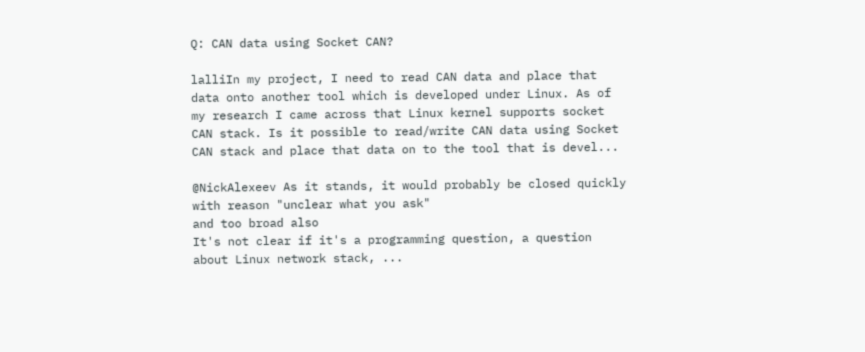Q: CAN data using Socket CAN?

lalliIn my project, I need to read CAN data and place that data onto another tool which is developed under Linux. As of my research I came across that Linux kernel supports socket CAN stack. Is it possible to read/write CAN data using Socket CAN stack and place that data on to the tool that is devel...

@NickAlexeev As it stands, it would probably be closed quickly with reason "unclear what you ask"
and too broad also
It's not clear if it's a programming question, a question about Linux network stack, ...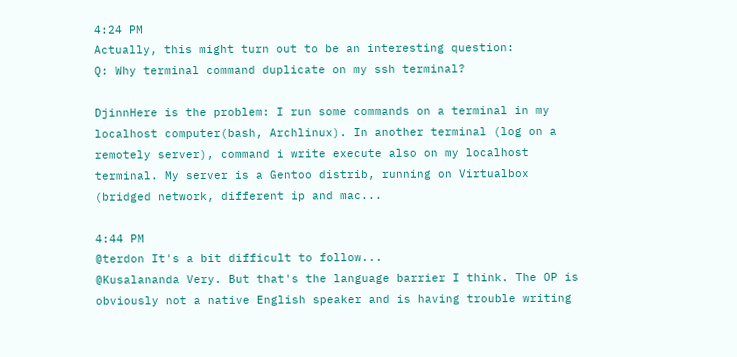4:24 PM
Actually, this might turn out to be an interesting question:
Q: Why terminal command duplicate on my ssh terminal?

DjinnHere is the problem: I run some commands on a terminal in my localhost computer(bash, Archlinux). In another terminal (log on a remotely server), command i write execute also on my localhost terminal. My server is a Gentoo distrib, running on Virtualbox (bridged network, different ip and mac...

4:44 PM
@terdon It's a bit difficult to follow...
@Kusalananda Very. But that's the language barrier I think. The OP is obviously not a native English speaker and is having trouble writing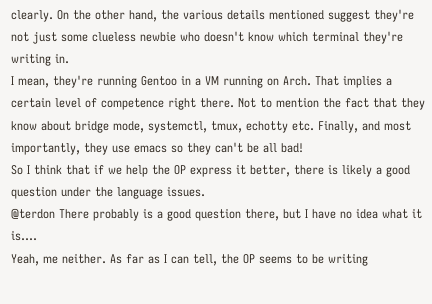clearly. On the other hand, the various details mentioned suggest they're not just some clueless newbie who doesn't know which terminal they're writing in.
I mean, they're running Gentoo in a VM running on Arch. That implies a certain level of competence right there. Not to mention the fact that they know about bridge mode, systemctl, tmux, echotty etc. Finally, and most importantly, they use emacs so they can't be all bad!
So I think that if we help the OP express it better, there is likely a good question under the language issues.
@terdon There probably is a good question there, but I have no idea what it is....
Yeah, me neither. As far as I can tell, the OP seems to be writing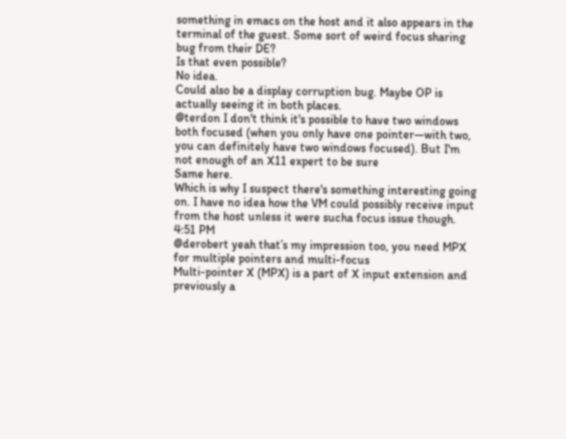something in emacs on the host and it also appears in the terminal of the guest. Some sort of weird focus sharing bug from their DE?
Is that even possible?
No idea.
Could also be a display corruption bug. Maybe OP is actually seeing it in both places.
@terdon I don't think it's possible to have two windows both focused (when you only have one pointer—with two, you can definitely have two windows focused). But I'm not enough of an X11 expert to be sure
Same here.
Which is why I suspect there's something interesting going on. I have no idea how the VM could possibly receive input from the host unless it were sucha focus issue though.
4:51 PM
@derobert yeah that’s my impression too, you need MPX for multiple pointers and multi-focus
Multi-pointer X (MPX) is a part of X input extension and previously a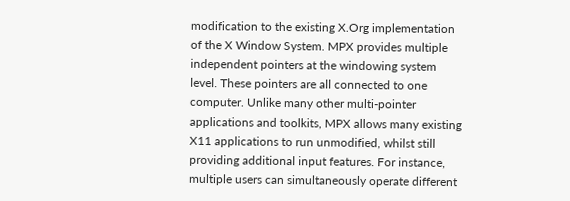modification to the existing X.Org implementation of the X Window System. MPX provides multiple independent pointers at the windowing system level. These pointers are all connected to one computer. Unlike many other multi-pointer applications and toolkits, MPX allows many existing X11 applications to run unmodified, whilst still providing additional input features. For instance, multiple users can simultaneously operate different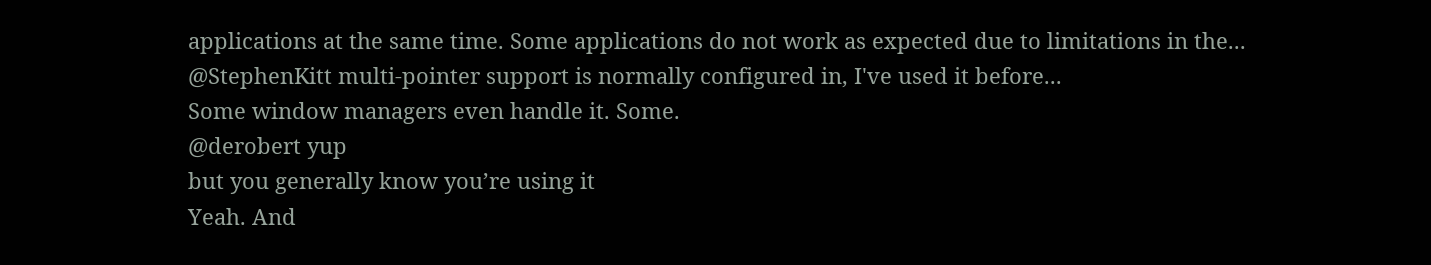applications at the same time. Some applications do not work as expected due to limitations in the...
@StephenKitt multi-pointer support is normally configured in, I've used it before...
Some window managers even handle it. Some.
@derobert yup
but you generally know you’re using it
Yeah. And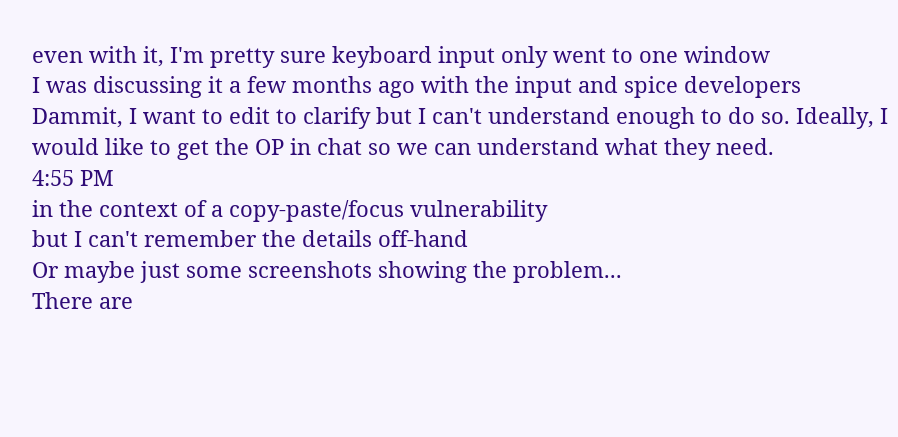even with it, I'm pretty sure keyboard input only went to one window
I was discussing it a few months ago with the input and spice developers
Dammit, I want to edit to clarify but I can't understand enough to do so. Ideally, I would like to get the OP in chat so we can understand what they need.
4:55 PM
in the context of a copy-paste/focus vulnerability
but I can't remember the details off-hand
Or maybe just some screenshots showing the problem...
There are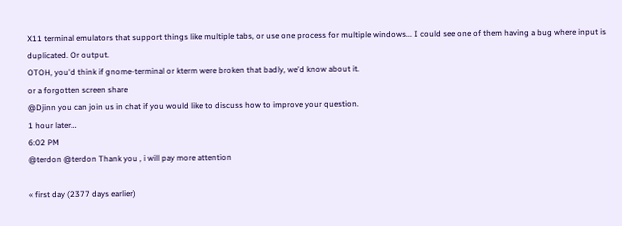X11 terminal emulators that support things like multiple tabs, or use one process for multiple windows... I could see one of them having a bug where input is duplicated. Or output.
OTOH, you'd think if gnome-terminal or kterm were broken that badly, we'd know about it.
or a forgotten screen share
@Djinn you can join us in chat if you would like to discuss how to improve your question.
1 hour later…
6:02 PM
@terdon @terdon Thank you , i will pay more attention

« first day (2377 days earlier)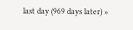last day (969 days later) »